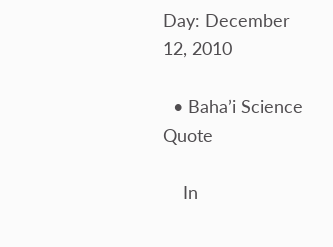Day: December 12, 2010

  • Baha’i Science Quote

    In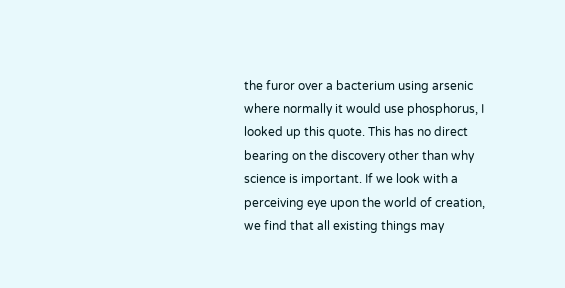the furor over a bacterium using arsenic where normally it would use phosphorus, I looked up this quote. This has no direct bearing on the discovery other than why science is important. If we look with a perceiving eye upon the world of creation, we find that all existing things may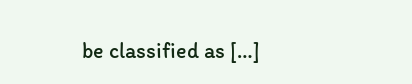be classified as […]